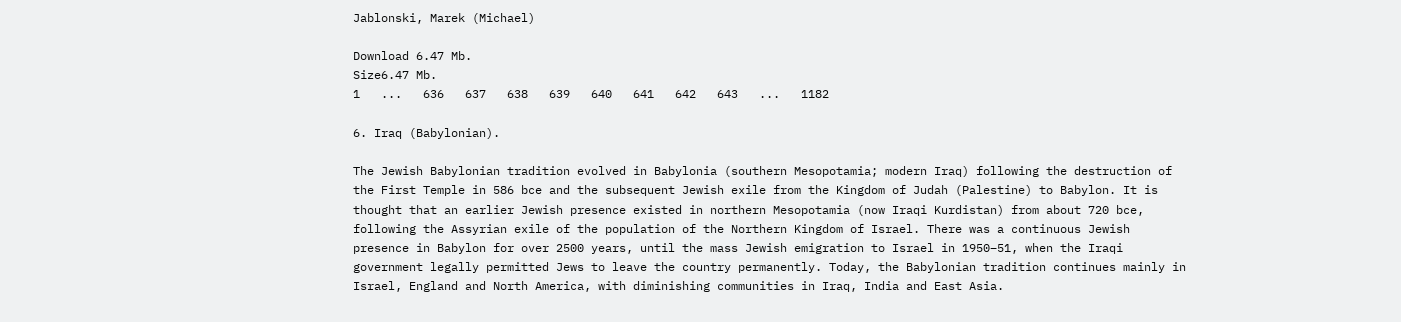Jablonski, Marek (Michael)

Download 6.47 Mb.
Size6.47 Mb.
1   ...   636   637   638   639   640   641   642   643   ...   1182

6. Iraq (Babylonian).

The Jewish Babylonian tradition evolved in Babylonia (southern Mesopotamia; modern Iraq) following the destruction of the First Temple in 586 bce and the subsequent Jewish exile from the Kingdom of Judah (Palestine) to Babylon. It is thought that an earlier Jewish presence existed in northern Mesopotamia (now Iraqi Kurdistan) from about 720 bce, following the Assyrian exile of the population of the Northern Kingdom of Israel. There was a continuous Jewish presence in Babylon for over 2500 years, until the mass Jewish emigration to Israel in 1950–51, when the Iraqi government legally permitted Jews to leave the country permanently. Today, the Babylonian tradition continues mainly in Israel, England and North America, with diminishing communities in Iraq, India and East Asia.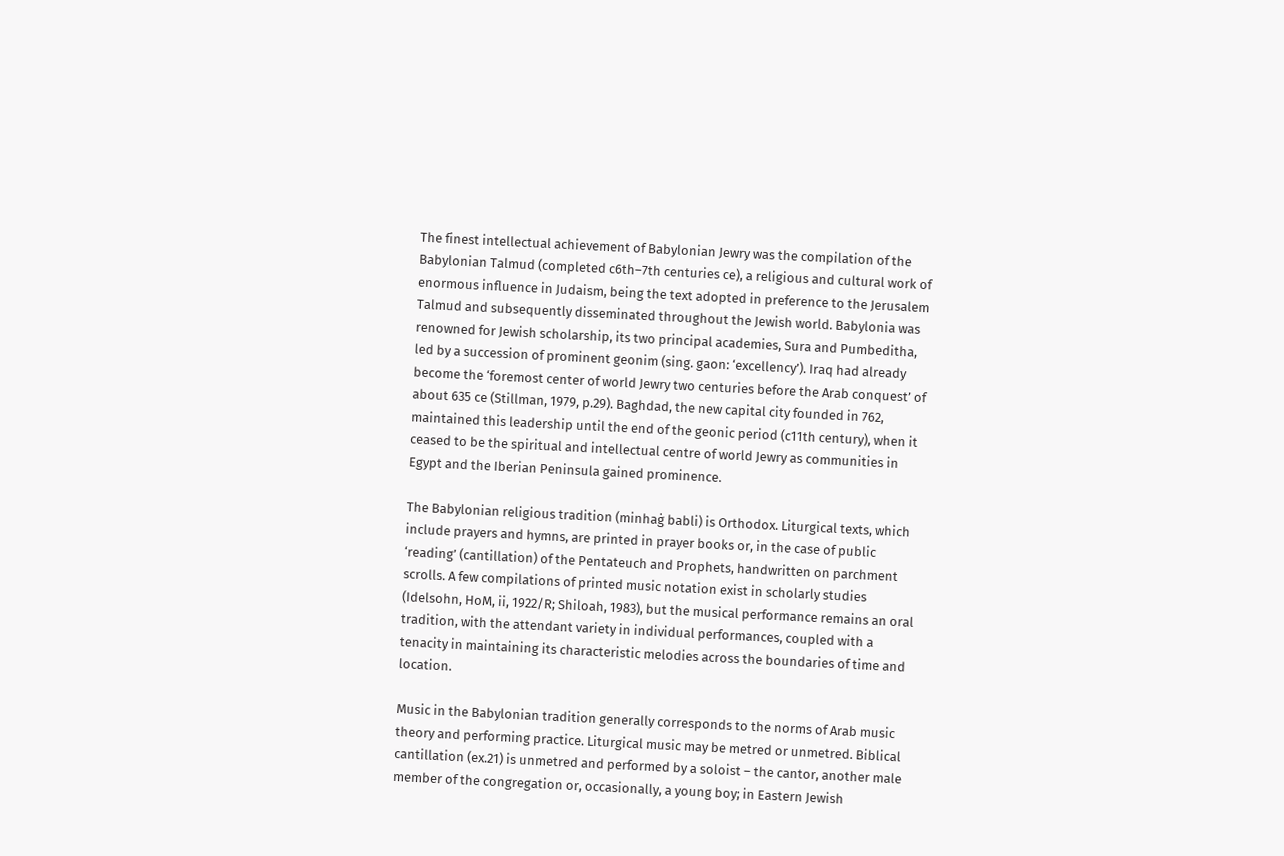The finest intellectual achievement of Babylonian Jewry was the compilation of the Babylonian Talmud (completed c6th–7th centuries ce), a religious and cultural work of enormous influence in Judaism, being the text adopted in preference to the Jerusalem Talmud and subsequently disseminated throughout the Jewish world. Babylonia was renowned for Jewish scholarship, its two principal academies, Sura and Pumbeditha, led by a succession of prominent geonim (sing. gaon: ‘excellency’). Iraq had already become the ‘foremost center of world Jewry two centuries before the Arab conquest’ of about 635 ce (Stillman, 1979, p.29). Baghdad, the new capital city founded in 762, maintained this leadership until the end of the geonic period (c11th century), when it ceased to be the spiritual and intellectual centre of world Jewry as communities in Egypt and the Iberian Peninsula gained prominence.

The Babylonian religious tradition (minhaġ babli) is Orthodox. Liturgical texts, which include prayers and hymns, are printed in prayer books or, in the case of public ‘reading’ (cantillation) of the Pentateuch and Prophets, handwritten on parchment scrolls. A few compilations of printed music notation exist in scholarly studies (Idelsohn, HoM, ii, 1922/R; Shiloah, 1983), but the musical performance remains an oral tradition, with the attendant variety in individual performances, coupled with a tenacity in maintaining its characteristic melodies across the boundaries of time and location.

Music in the Babylonian tradition generally corresponds to the norms of Arab music theory and performing practice. Liturgical music may be metred or unmetred. Biblical cantillation (ex.21) is unmetred and performed by a soloist – the cantor, another male member of the congregation or, occasionally, a young boy; in Eastern Jewish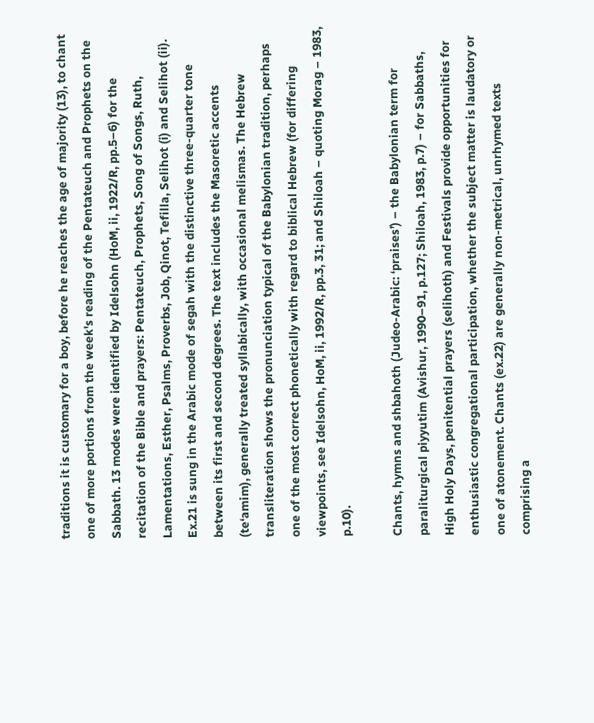traditions it is customary for a boy, before he reaches the age of majority (13), to chant one of more portions from the week's reading of the Pentateuch and Prophets on the Sabbath. 13 modes were identified by Idelsohn (HoM, ii, 1922/R, pp.5–6) for the recitation of the Bible and prayers: Pentateuch, Prophets, Song of Songs, Ruth, Lamentations, Esther, Psalms, Proverbs, Job, Qinot, Tefilla, Selihot (i) and Selihot (ii). Ex.21 is sung in the Arabic mode of segah with the distinctive three-quarter tone between its first and second degrees. The text includes the Masoretic accents (te‘amim), generally treated syllabically, with occasional melismas. The Hebrew transliteration shows the pronunciation typical of the Babylonian tradition, perhaps one of the most correct phonetically with regard to biblical Hebrew (for differing viewpoints, see Idelsohn, HoM, ii, 1992/R, pp.3, 31; and Shiloah – quoting Morag – 1983, p.10).

Chants, hymns and shbahoth (Judeo-Arabic: ‘praises’) – the Babylonian term for paraliturgical piyyutim (Avishur, 1990–91, p.127; Shiloah, 1983, p.7) – for Sabbaths, High Holy Days, penitential prayers (selihoth) and Festivals provide opportunities for enthusiastic congregational participation, whether the subject matter is laudatory or one of atonement. Chants (ex.22) are generally non-metrical, unrhymed texts comprising a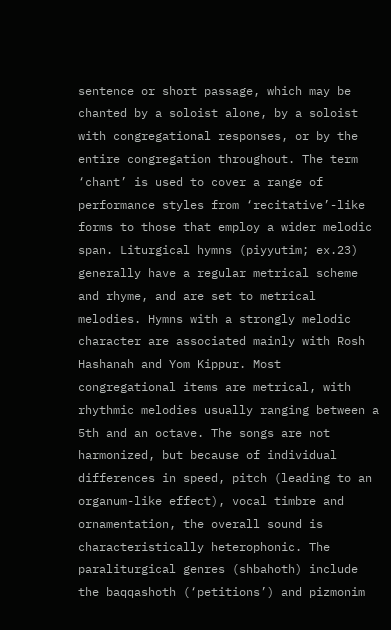sentence or short passage, which may be chanted by a soloist alone, by a soloist with congregational responses, or by the entire congregation throughout. The term ‘chant’ is used to cover a range of performance styles from ‘recitative’-like forms to those that employ a wider melodic span. Liturgical hymns (piyyutim; ex.23) generally have a regular metrical scheme and rhyme, and are set to metrical melodies. Hymns with a strongly melodic character are associated mainly with Rosh Hashanah and Yom Kippur. Most congregational items are metrical, with rhythmic melodies usually ranging between a 5th and an octave. The songs are not harmonized, but because of individual differences in speed, pitch (leading to an organum-like effect), vocal timbre and ornamentation, the overall sound is characteristically heterophonic. The paraliturgical genres (shbahoth) include the baqqashoth (‘petitions’) and pizmonim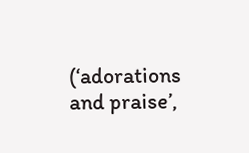(‘adorations and praise’,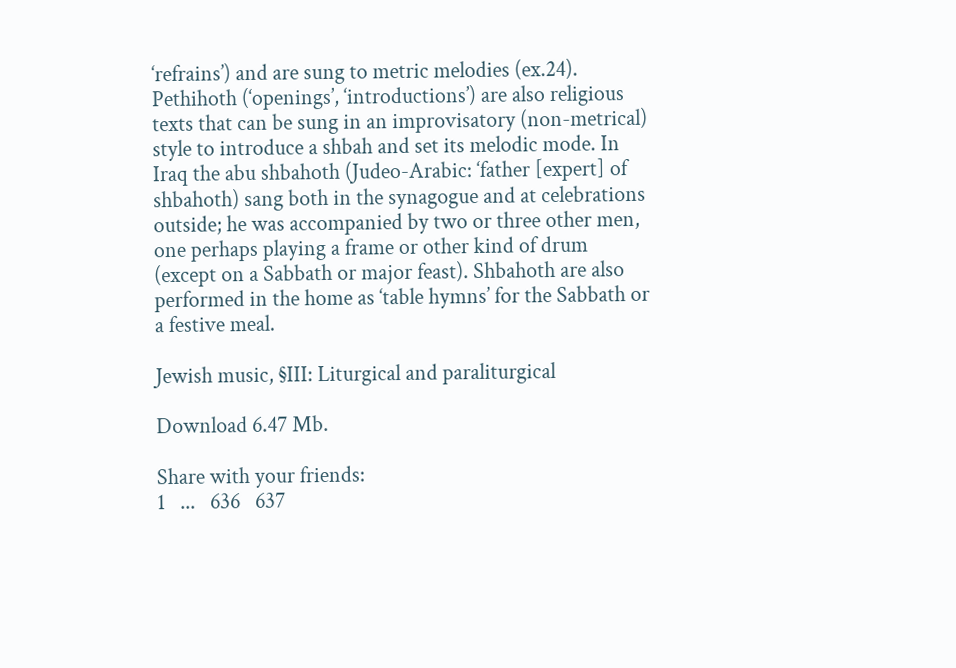‘refrains’) and are sung to metric melodies (ex.24). Pethihoth (‘openings’, ‘introductions’) are also religious texts that can be sung in an improvisatory (non-metrical) style to introduce a shbah and set its melodic mode. In Iraq the abu shbahoth (Judeo-Arabic: ‘father [expert] of shbahoth) sang both in the synagogue and at celebrations outside; he was accompanied by two or three other men, one perhaps playing a frame or other kind of drum (except on a Sabbath or major feast). Shbahoth are also performed in the home as ‘table hymns’ for the Sabbath or a festive meal.

Jewish music, §III: Liturgical and paraliturgical

Download 6.47 Mb.

Share with your friends:
1   ...   636   637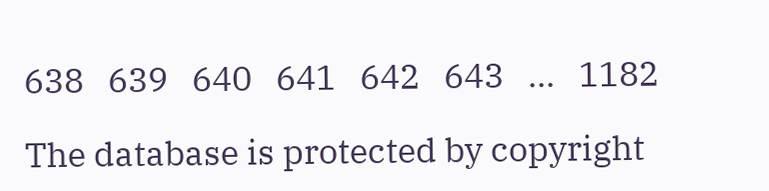638   639   640   641   642   643   ...   1182

The database is protected by copyright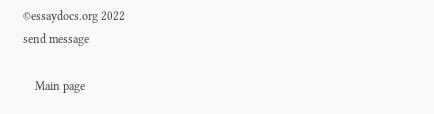©essaydocs.org 2022
send message

    Main page